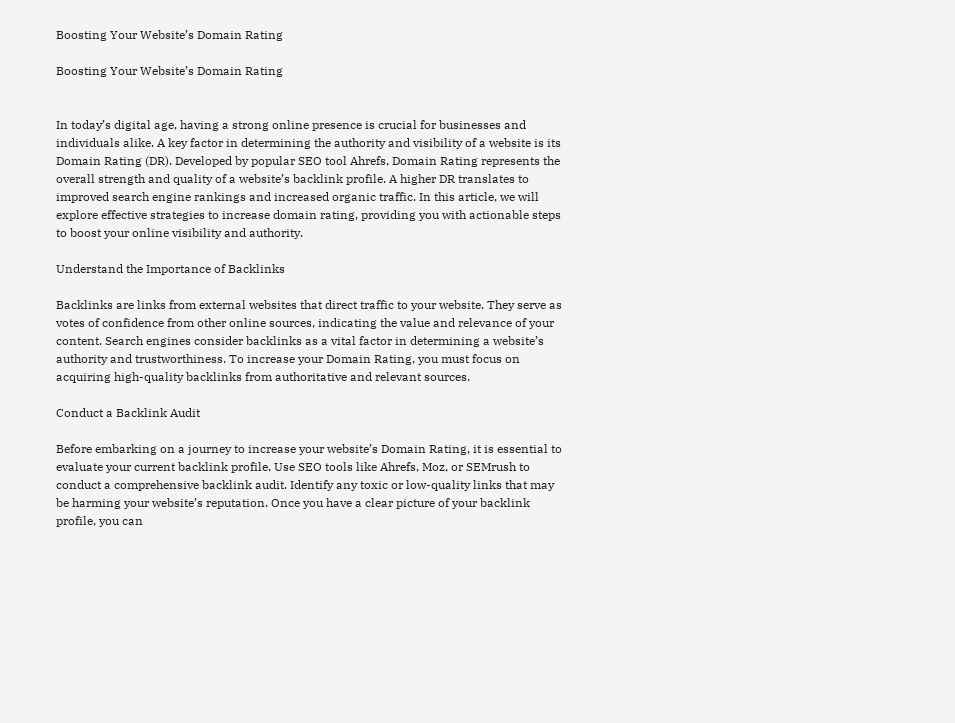Boosting Your Website’s Domain Rating

Boosting Your Website’s Domain Rating


In today’s digital age, having a strong online presence is crucial for businesses and individuals alike. A key factor in determining the authority and visibility of a website is its Domain Rating (DR). Developed by popular SEO tool Ahrefs, Domain Rating represents the overall strength and quality of a website’s backlink profile. A higher DR translates to improved search engine rankings and increased organic traffic. In this article, we will explore effective strategies to increase domain rating, providing you with actionable steps to boost your online visibility and authority.

Understand the Importance of Backlinks

Backlinks are links from external websites that direct traffic to your website. They serve as votes of confidence from other online sources, indicating the value and relevance of your content. Search engines consider backlinks as a vital factor in determining a website’s authority and trustworthiness. To increase your Domain Rating, you must focus on acquiring high-quality backlinks from authoritative and relevant sources.

Conduct a Backlink Audit

Before embarking on a journey to increase your website’s Domain Rating, it is essential to evaluate your current backlink profile. Use SEO tools like Ahrefs, Moz, or SEMrush to conduct a comprehensive backlink audit. Identify any toxic or low-quality links that may be harming your website’s reputation. Once you have a clear picture of your backlink profile, you can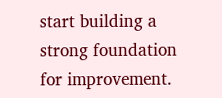start building a strong foundation for improvement.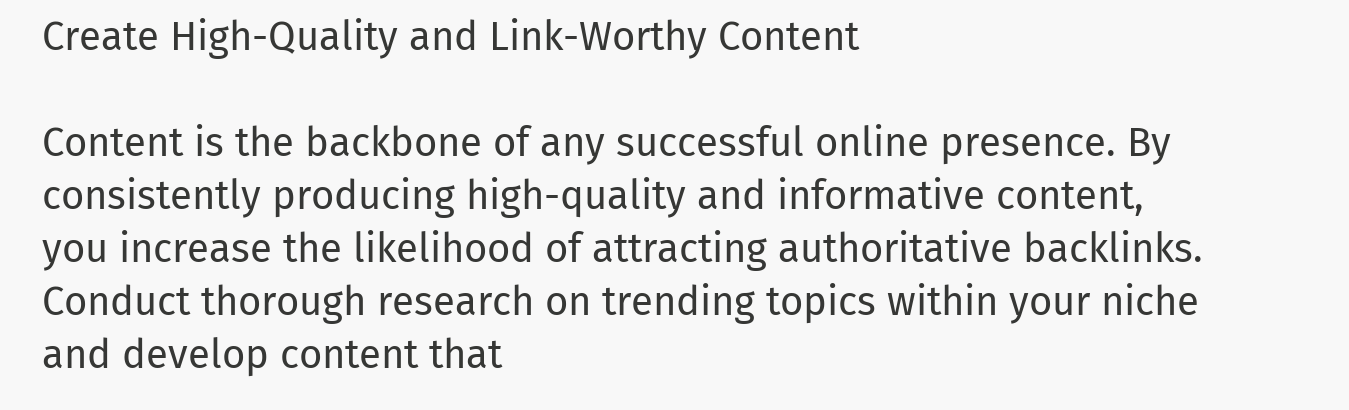Create High-Quality and Link-Worthy Content

Content is the backbone of any successful online presence. By consistently producing high-quality and informative content, you increase the likelihood of attracting authoritative backlinks. Conduct thorough research on trending topics within your niche and develop content that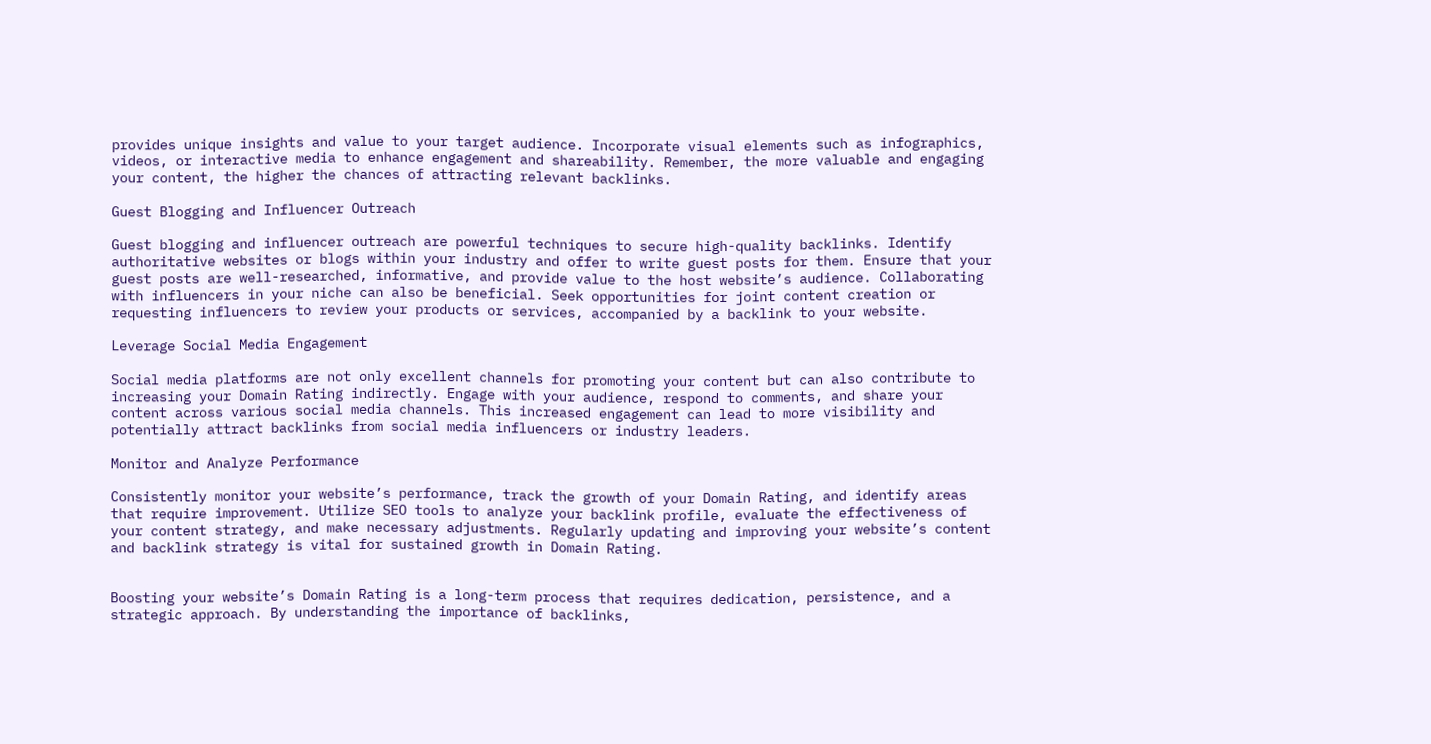provides unique insights and value to your target audience. Incorporate visual elements such as infographics, videos, or interactive media to enhance engagement and shareability. Remember, the more valuable and engaging your content, the higher the chances of attracting relevant backlinks.

Guest Blogging and Influencer Outreach

Guest blogging and influencer outreach are powerful techniques to secure high-quality backlinks. Identify authoritative websites or blogs within your industry and offer to write guest posts for them. Ensure that your guest posts are well-researched, informative, and provide value to the host website’s audience. Collaborating with influencers in your niche can also be beneficial. Seek opportunities for joint content creation or requesting influencers to review your products or services, accompanied by a backlink to your website.

Leverage Social Media Engagement

Social media platforms are not only excellent channels for promoting your content but can also contribute to increasing your Domain Rating indirectly. Engage with your audience, respond to comments, and share your content across various social media channels. This increased engagement can lead to more visibility and potentially attract backlinks from social media influencers or industry leaders.

Monitor and Analyze Performance

Consistently monitor your website’s performance, track the growth of your Domain Rating, and identify areas that require improvement. Utilize SEO tools to analyze your backlink profile, evaluate the effectiveness of your content strategy, and make necessary adjustments. Regularly updating and improving your website’s content and backlink strategy is vital for sustained growth in Domain Rating.


Boosting your website’s Domain Rating is a long-term process that requires dedication, persistence, and a strategic approach. By understanding the importance of backlinks,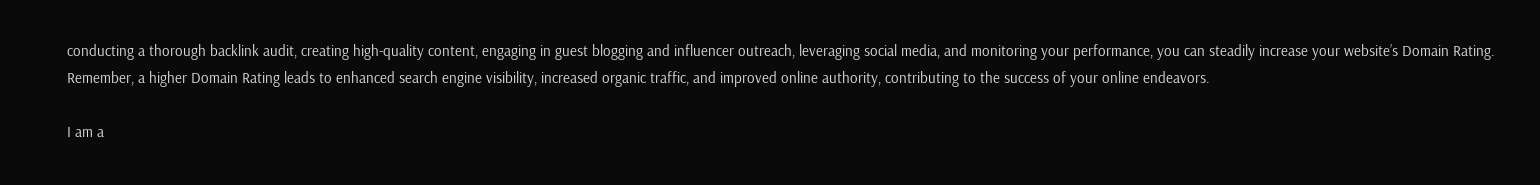conducting a thorough backlink audit, creating high-quality content, engaging in guest blogging and influencer outreach, leveraging social media, and monitoring your performance, you can steadily increase your website’s Domain Rating. Remember, a higher Domain Rating leads to enhanced search engine visibility, increased organic traffic, and improved online authority, contributing to the success of your online endeavors.

I am a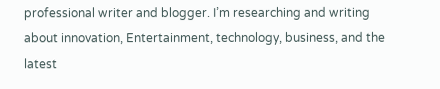professional writer and blogger. I’m researching and writing about innovation, Entertainment, technology, business, and the latest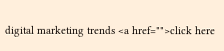digital marketing trends <a href="">click here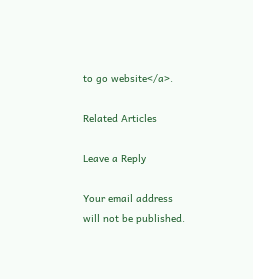to go website</a>.

Related Articles

Leave a Reply

Your email address will not be published.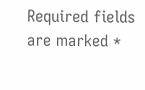Required fields are marked *